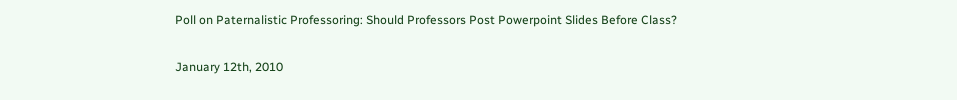Poll on Paternalistic Professoring: Should Professors Post Powerpoint Slides Before Class?

January 12th, 2010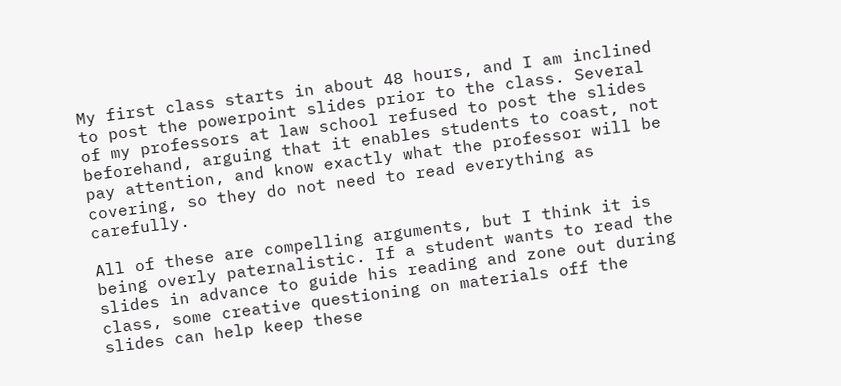My first class starts in about 48 hours, and I am inclined to post the powerpoint slides prior to the class. Several of my professors at law school refused to post the slides beforehand, arguing that it enables students to coast, not pay attention, and know exactly what the professor will be covering, so they do not need to read everything as carefully.

All of these are compelling arguments, but I think it is being overly paternalistic. If a student wants to read the slides in advance to guide his reading and zone out during class, some creative questioning on materials off the slides can help keep these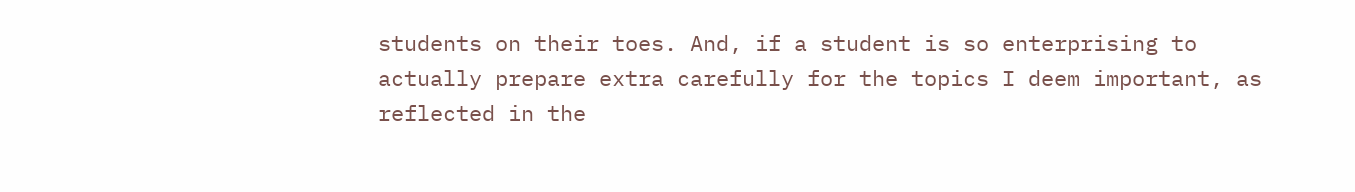students on their toes. And, if a student is so enterprising to actually prepare extra carefully for the topics I deem important, as reflected in the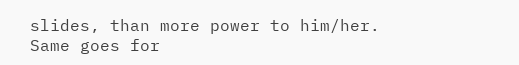slides, than more power to him/her.  Same goes for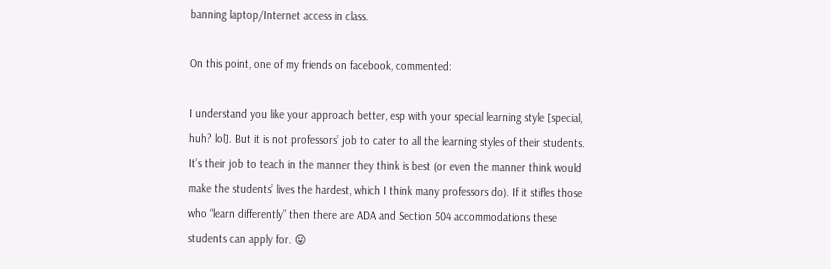banning laptop/Internet access in class.

On this point, one of my friends on facebook, commented:

I understand you like your approach better, esp with your special learning style [special, huh? lol]. But it is not professors’ job to cater to all the learning styles of their students. It’s their job to teach in the manner they think is best (or even the manner think would make the students’ lives the hardest, which I think many professors do). If it stifles those who “learn differently” then there are ADA and Section 504 accommodations these students can apply for. 😛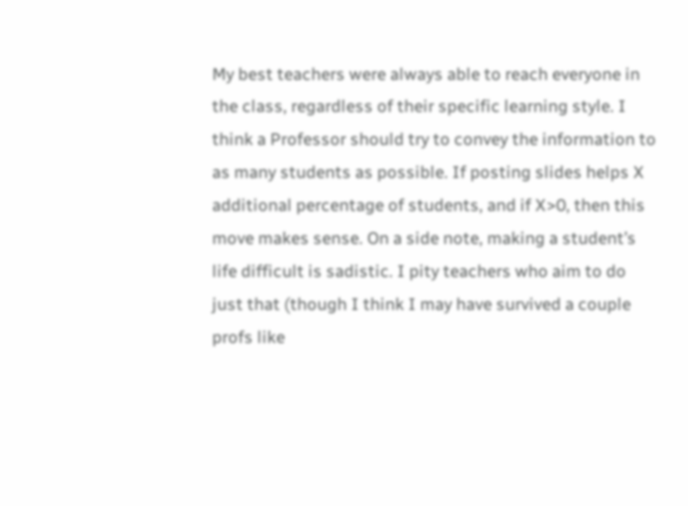My best teachers were always able to reach everyone in the class, regardless of their specific learning style. I think a Professor should try to convey the information to as many students as possible. If posting slides helps X additional percentage of students, and if X>0, then this move makes sense. On a side note, making a student’s life difficult is sadistic. I pity teachers who aim to do just that (though I think I may have survived a couple profs like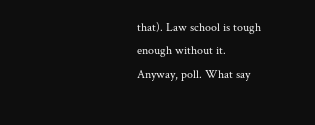that). Law school is tough enough without it.
Anyway, poll. What say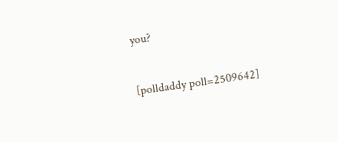you?

[polldaddy poll=2509642]